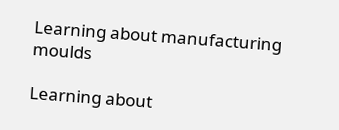Learning about manufacturing moulds

Learning about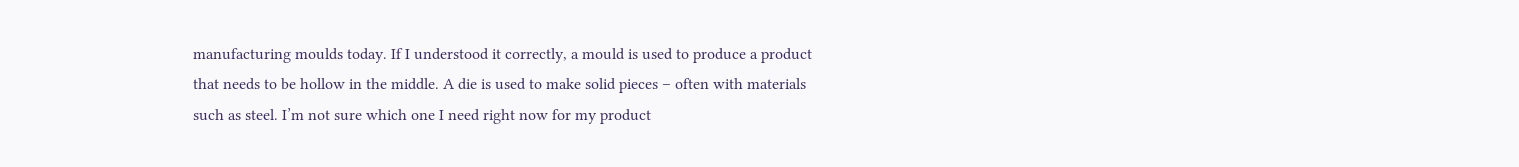manufacturing moulds today. If I understood it correctly, a mould is used to produce a product that needs to be hollow in the middle. A die is used to make solid pieces – often with materials such as steel. I’m not sure which one I need right now for my product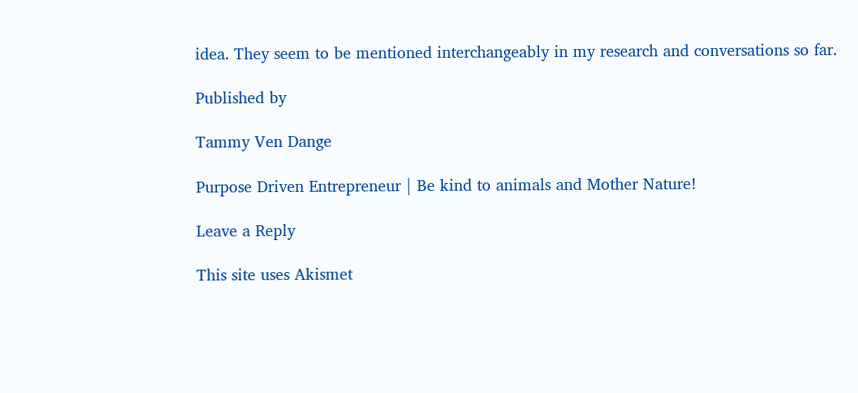idea. They seem to be mentioned interchangeably in my research and conversations so far.

Published by

Tammy Ven Dange

Purpose Driven Entrepreneur | Be kind to animals and Mother Nature!

Leave a Reply

This site uses Akismet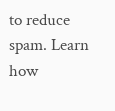to reduce spam. Learn how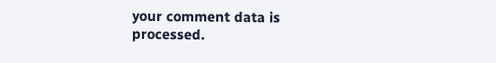your comment data is processed.